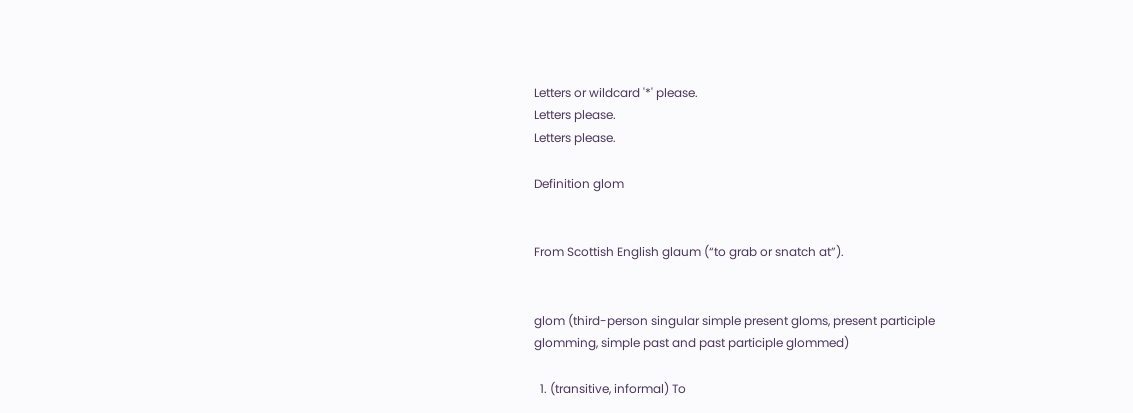Letters or wildcard '*' please.
Letters please.
Letters please.

Definition glom


From Scottish English glaum (“to grab or snatch at”).


glom (third-person singular simple present gloms, present participle glomming, simple past and past participle glommed)

  1. (transitive, informal) To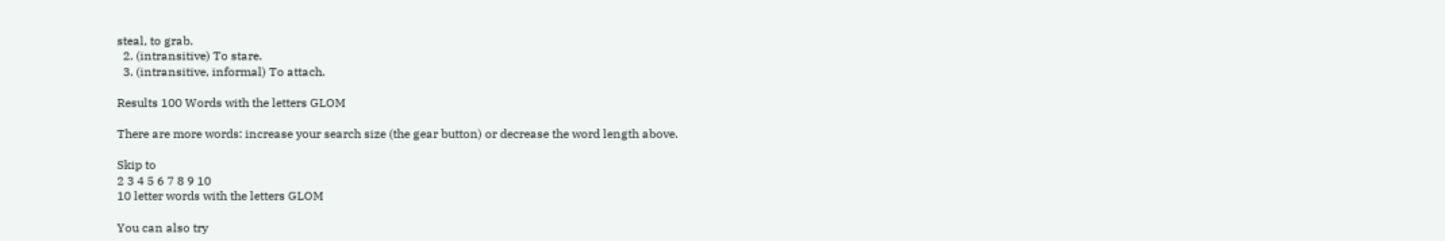steal, to grab.
  2. (intransitive) To stare.
  3. (intransitive, informal) To attach.

Results 100 Words with the letters GLOM

There are more words: increase your search size (the gear button) or decrease the word length above.

Skip to
2 3 4 5 6 7 8 9 10
10 letter words with the letters GLOM

You can also try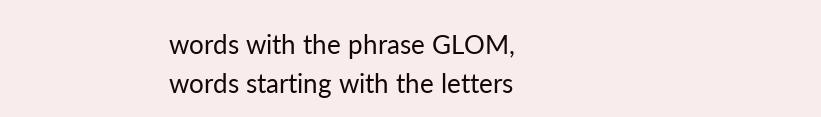words with the phrase GLOM, words starting with the letters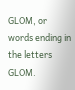GLOM, or words ending in the letters GLOM.